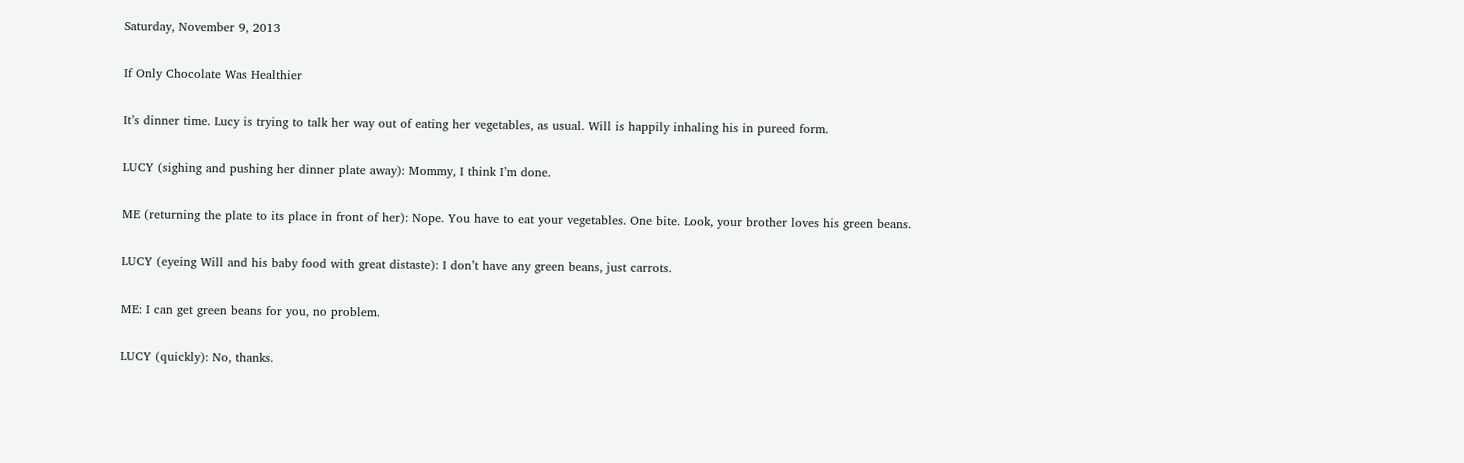Saturday, November 9, 2013

If Only Chocolate Was Healthier

It’s dinner time. Lucy is trying to talk her way out of eating her vegetables, as usual. Will is happily inhaling his in pureed form.

LUCY (sighing and pushing her dinner plate away): Mommy, I think I’m done.

ME (returning the plate to its place in front of her): Nope. You have to eat your vegetables. One bite. Look, your brother loves his green beans.

LUCY (eyeing Will and his baby food with great distaste): I don’t have any green beans, just carrots.

ME: I can get green beans for you, no problem.

LUCY (quickly): No, thanks.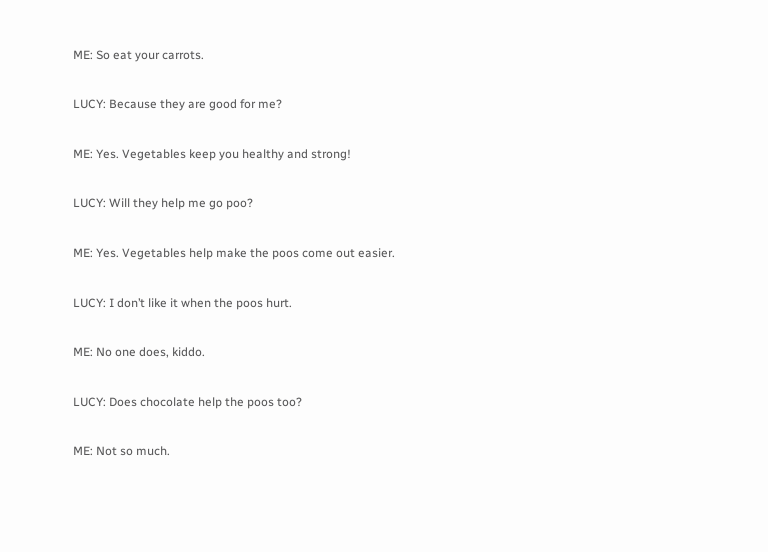ME: So eat your carrots.

LUCY: Because they are good for me?

ME: Yes. Vegetables keep you healthy and strong!

LUCY: Will they help me go poo?

ME: Yes. Vegetables help make the poos come out easier.

LUCY: I don’t like it when the poos hurt.

ME: No one does, kiddo.

LUCY: Does chocolate help the poos too?

ME: Not so much.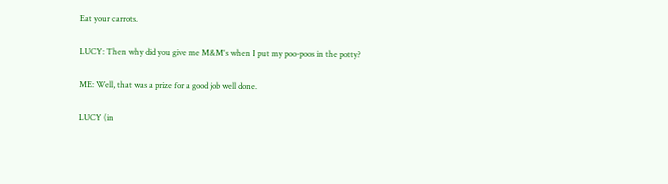Eat your carrots.

LUCY: Then why did you give me M&M's when I put my poo-poos in the potty?

ME: Well, that was a prize for a good job well done.

LUCY (in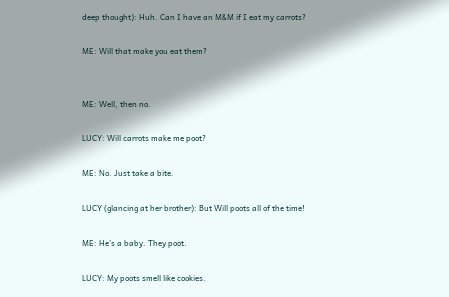deep thought): Huh. Can I have an M&M if I eat my carrots?

ME: Will that make you eat them?


ME: Well, then no.

LUCY: Will carrots make me poot?

ME: No. Just take a bite.

LUCY (glancing at her brother): But Will poots all of the time!

ME: He’s a baby. They poot.

LUCY: My poots smell like cookies.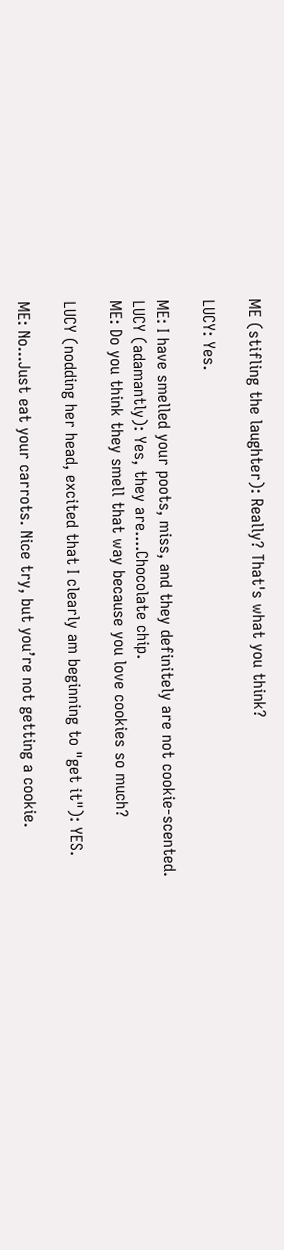ME (stifling the laughter): Really? That's what you think?

LUCY: Yes.

ME: I have smelled your poots, miss, and they definitely are not cookie-scented.
LUCY (adamantly): Yes, they are....Chocolate chip.
ME: Do you think they smell that way because you love cookies so much?

LUCY (nodding her head, excited that I clearly am beginning to "get it"): YES.

ME: No...Just eat your carrots. Nice try, but you’re not getting a cookie.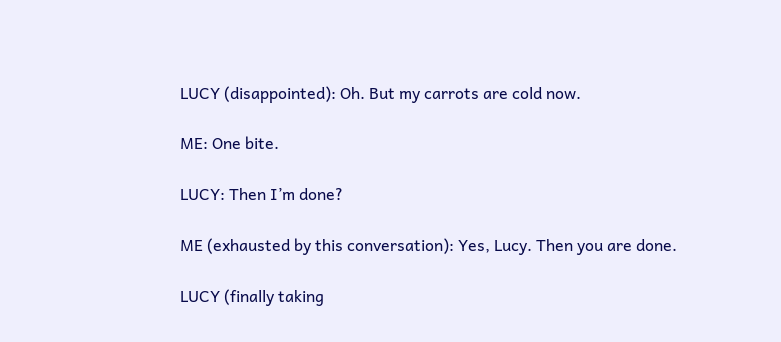LUCY (disappointed): Oh. But my carrots are cold now.

ME: One bite.

LUCY: Then I’m done?

ME (exhausted by this conversation): Yes, Lucy. Then you are done.

LUCY (finally taking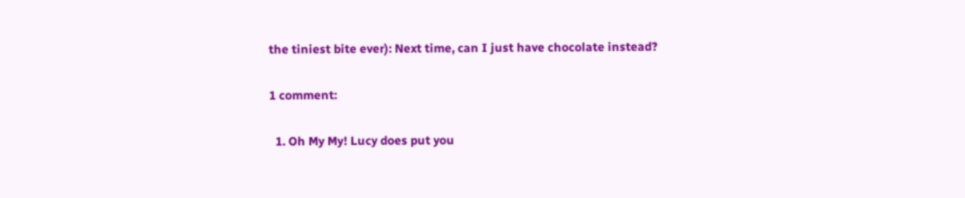the tiniest bite ever): Next time, can I just have chocolate instead?

1 comment:

  1. Oh My My! Lucy does put you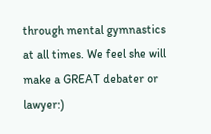through mental gymnastics at all times. We feel she will make a GREAT debater or lawyer:)